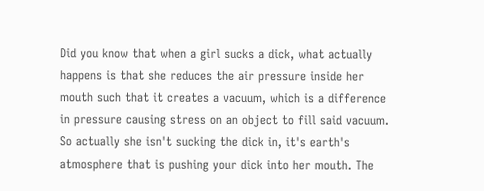Did you know that when a girl sucks a dick, what actually happens is that she reduces the air pressure inside her mouth such that it creates a vacuum, which is a difference in pressure causing stress on an object to fill said vacuum. So actually she isn't sucking the dick in, it's earth's atmosphere that is pushing your dick into her mouth. The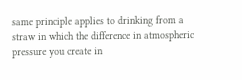same principle applies to drinking from a straw in which the difference in atmospheric pressure you create in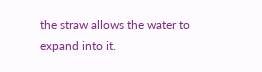the straw allows the water to expand into it.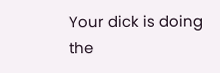Your dick is doing the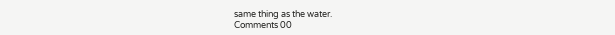same thing as the water.
Comments 00